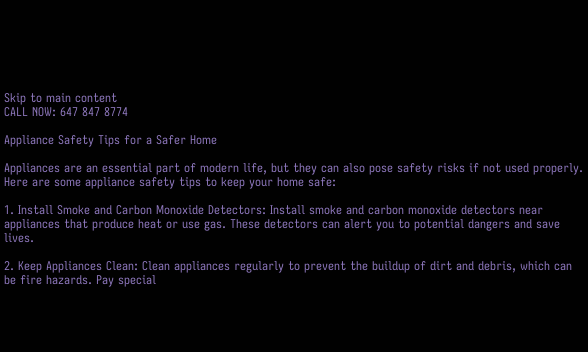Skip to main content
CALL NOW: 647 847 8774

Appliance Safety Tips for a Safer Home

Appliances are an essential part of modern life, but they can also pose safety risks if not used properly. Here are some appliance safety tips to keep your home safe:

1. Install Smoke and Carbon Monoxide Detectors: Install smoke and carbon monoxide detectors near appliances that produce heat or use gas. These detectors can alert you to potential dangers and save lives.

2. Keep Appliances Clean: Clean appliances regularly to prevent the buildup of dirt and debris, which can be fire hazards. Pay special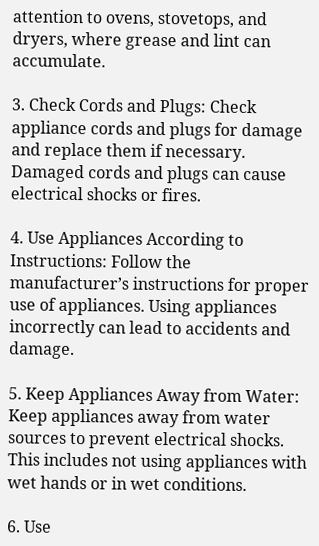attention to ovens, stovetops, and dryers, where grease and lint can accumulate.

3. Check Cords and Plugs: Check appliance cords and plugs for damage and replace them if necessary. Damaged cords and plugs can cause electrical shocks or fires.

4. Use Appliances According to Instructions: Follow the manufacturer’s instructions for proper use of appliances. Using appliances incorrectly can lead to accidents and damage.

5. Keep Appliances Away from Water: Keep appliances away from water sources to prevent electrical shocks. This includes not using appliances with wet hands or in wet conditions.

6. Use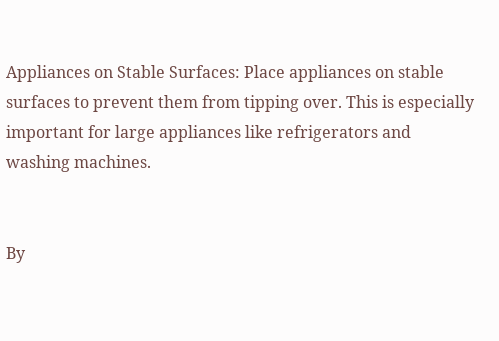Appliances on Stable Surfaces: Place appliances on stable surfaces to prevent them from tipping over. This is especially important for large appliances like refrigerators and washing machines.


By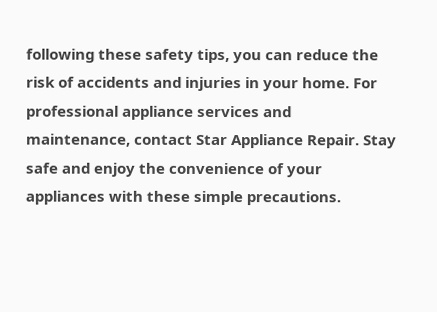following these safety tips, you can reduce the risk of accidents and injuries in your home. For professional appliance services and maintenance, contact Star Appliance Repair. Stay safe and enjoy the convenience of your appliances with these simple precautions.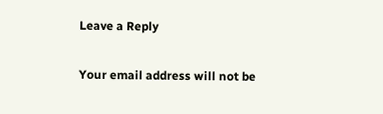Leave a Reply

Your email address will not be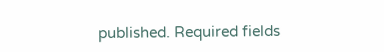published. Required fields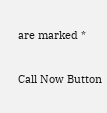are marked *

Call Now Button